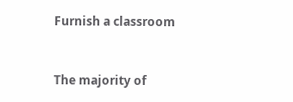Furnish a classroom


The majority of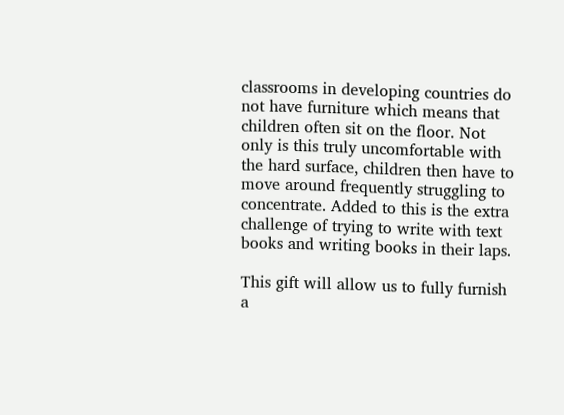classrooms in developing countries do not have furniture which means that children often sit on the floor. Not only is this truly uncomfortable with the hard surface, children then have to move around frequently struggling to concentrate. Added to this is the extra challenge of trying to write with text books and writing books in their laps.

This gift will allow us to fully furnish a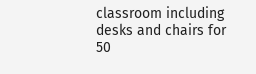classroom including desks and chairs for 50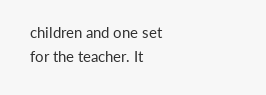children and one set for the teacher. It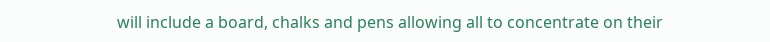will include a board, chalks and pens allowing all to concentrate on their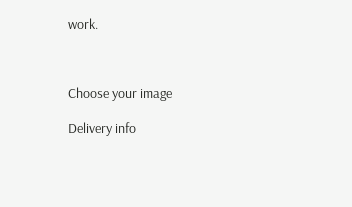work.



Choose your image

Delivery info